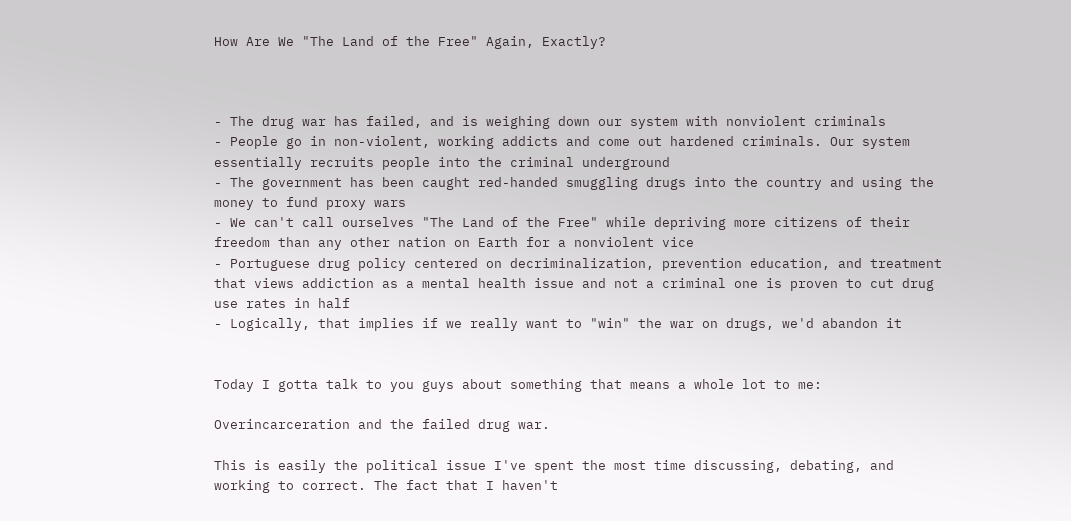How Are We "The Land of the Free" Again, Exactly?



- The drug war has failed, and is weighing down our system with nonviolent criminals
- People go in non-violent, working addicts and come out hardened criminals. Our system essentially recruits people into the criminal underground
- The government has been caught red-handed smuggling drugs into the country and using the money to fund proxy wars
- We can't call ourselves "The Land of the Free" while depriving more citizens of their freedom than any other nation on Earth for a nonviolent vice
- Portuguese drug policy centered on decriminalization, prevention education, and treatment that views addiction as a mental health issue and not a criminal one is proven to cut drug use rates in half
- Logically, that implies if we really want to "win" the war on drugs, we'd abandon it


Today I gotta talk to you guys about something that means a whole lot to me:

Overincarceration and the failed drug war.

This is easily the political issue I've spent the most time discussing, debating, and working to correct. The fact that I haven't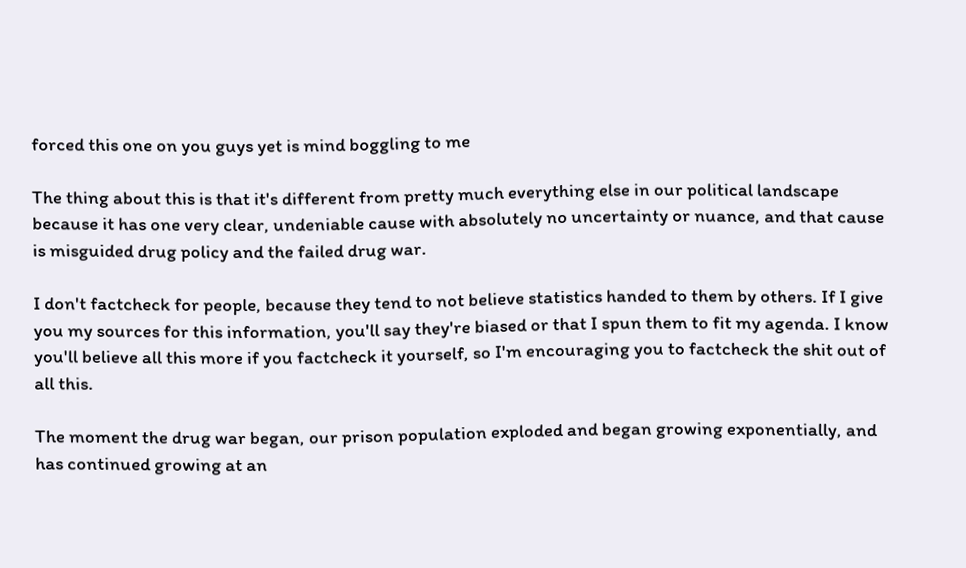forced this one on you guys yet is mind boggling to me

The thing about this is that it's different from pretty much everything else in our political landscape because it has one very clear, undeniable cause with absolutely no uncertainty or nuance, and that cause is misguided drug policy and the failed drug war.

I don't factcheck for people, because they tend to not believe statistics handed to them by others. If I give you my sources for this information, you'll say they're biased or that I spun them to fit my agenda. I know you'll believe all this more if you factcheck it yourself, so I'm encouraging you to factcheck the shit out of all this.

The moment the drug war began, our prison population exploded and began growing exponentially, and has continued growing at an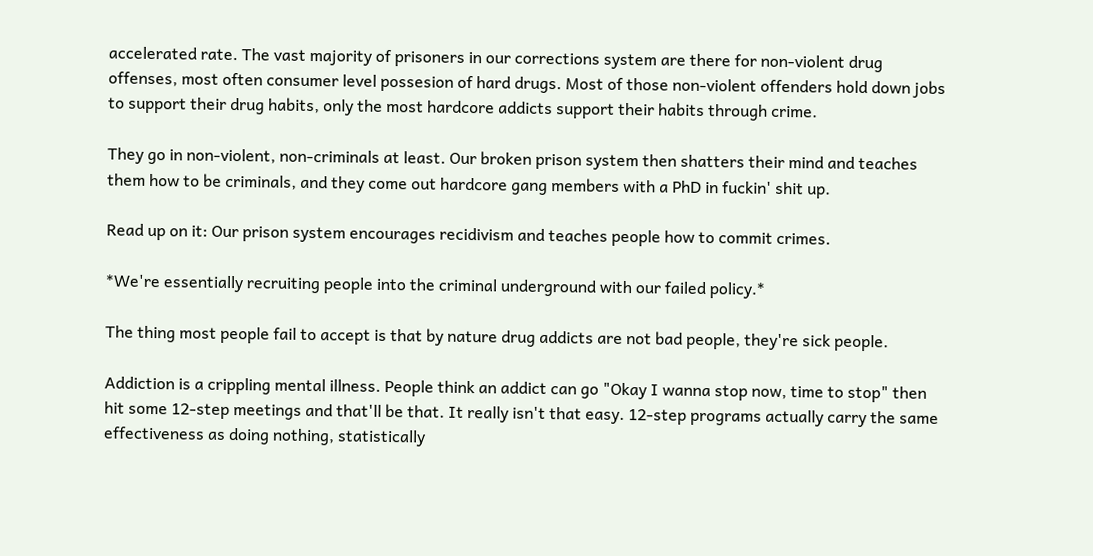accelerated rate. The vast majority of prisoners in our corrections system are there for non-violent drug offenses, most often consumer level possesion of hard drugs. Most of those non-violent offenders hold down jobs to support their drug habits, only the most hardcore addicts support their habits through crime.

They go in non-violent, non-criminals at least. Our broken prison system then shatters their mind and teaches them how to be criminals, and they come out hardcore gang members with a PhD in fuckin' shit up.

Read up on it: Our prison system encourages recidivism and teaches people how to commit crimes.

*We're essentially recruiting people into the criminal underground with our failed policy.*

The thing most people fail to accept is that by nature drug addicts are not bad people, they're sick people.

Addiction is a crippling mental illness. People think an addict can go "Okay I wanna stop now, time to stop" then hit some 12-step meetings and that'll be that. It really isn't that easy. 12-step programs actually carry the same effectiveness as doing nothing, statistically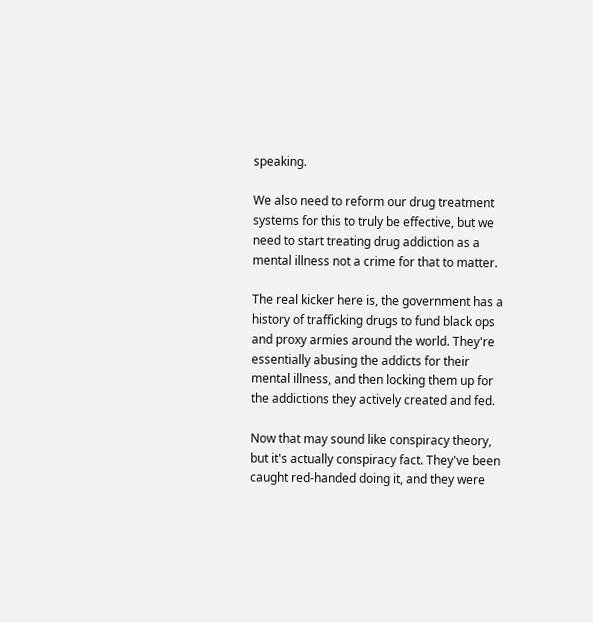speaking.

We also need to reform our drug treatment systems for this to truly be effective, but we need to start treating drug addiction as a mental illness not a crime for that to matter.

The real kicker here is, the government has a history of trafficking drugs to fund black ops and proxy armies around the world. They're essentially abusing the addicts for their mental illness, and then locking them up for the addictions they actively created and fed.

Now that may sound like conspiracy theory, but it's actually conspiracy fact. They've been caught red-handed doing it, and they were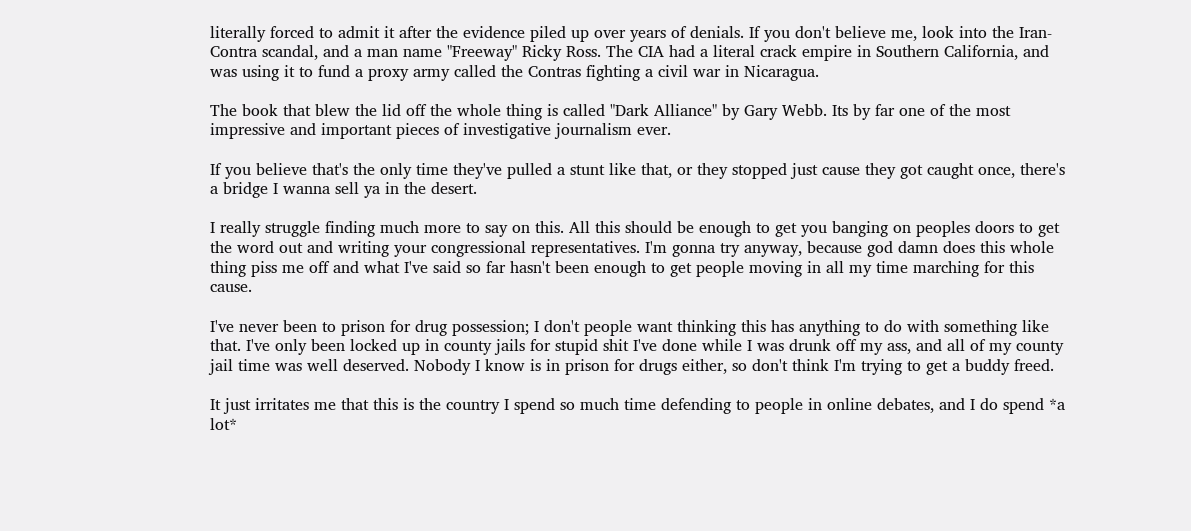literally forced to admit it after the evidence piled up over years of denials. If you don't believe me, look into the Iran-Contra scandal, and a man name "Freeway" Ricky Ross. The CIA had a literal crack empire in Southern California, and was using it to fund a proxy army called the Contras fighting a civil war in Nicaragua.

The book that blew the lid off the whole thing is called "Dark Alliance" by Gary Webb. Its by far one of the most impressive and important pieces of investigative journalism ever.

If you believe that's the only time they've pulled a stunt like that, or they stopped just cause they got caught once, there's a bridge I wanna sell ya in the desert.

I really struggle finding much more to say on this. All this should be enough to get you banging on peoples doors to get the word out and writing your congressional representatives. I'm gonna try anyway, because god damn does this whole thing piss me off and what I've said so far hasn't been enough to get people moving in all my time marching for this cause.

I've never been to prison for drug possession; I don't people want thinking this has anything to do with something like that. I've only been locked up in county jails for stupid shit I've done while I was drunk off my ass, and all of my county jail time was well deserved. Nobody I know is in prison for drugs either, so don't think I'm trying to get a buddy freed.

It just irritates me that this is the country I spend so much time defending to people in online debates, and I do spend *a lot*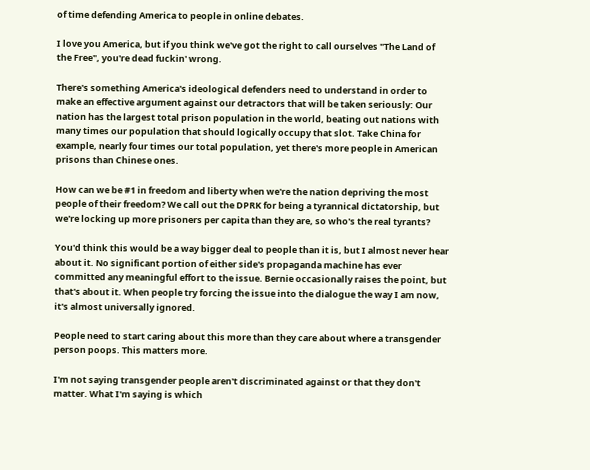of time defending America to people in online debates.

I love you America, but if you think we've got the right to call ourselves "The Land of the Free", you're dead fuckin' wrong.

There's something America's ideological defenders need to understand in order to make an effective argument against our detractors that will be taken seriously: Our nation has the largest total prison population in the world, beating out nations with many times our population that should logically occupy that slot. Take China for example, nearly four times our total population, yet there's more people in American prisons than Chinese ones.

How can we be #1 in freedom and liberty when we're the nation depriving the most people of their freedom? We call out the DPRK for being a tyrannical dictatorship, but we're locking up more prisoners per capita than they are, so who's the real tyrants?

You'd think this would be a way bigger deal to people than it is, but I almost never hear about it. No significant portion of either side's propaganda machine has ever committed any meaningful effort to the issue. Bernie occasionally raises the point, but that's about it. When people try forcing the issue into the dialogue the way I am now, it's almost universally ignored.

People need to start caring about this more than they care about where a transgender person poops. This matters more.

I'm not saying transgender people aren't discriminated against or that they don't matter. What I'm saying is which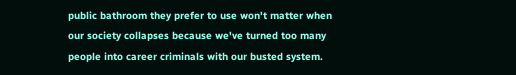public bathroom they prefer to use won't matter when our society collapses because we've turned too many people into career criminals with our busted system.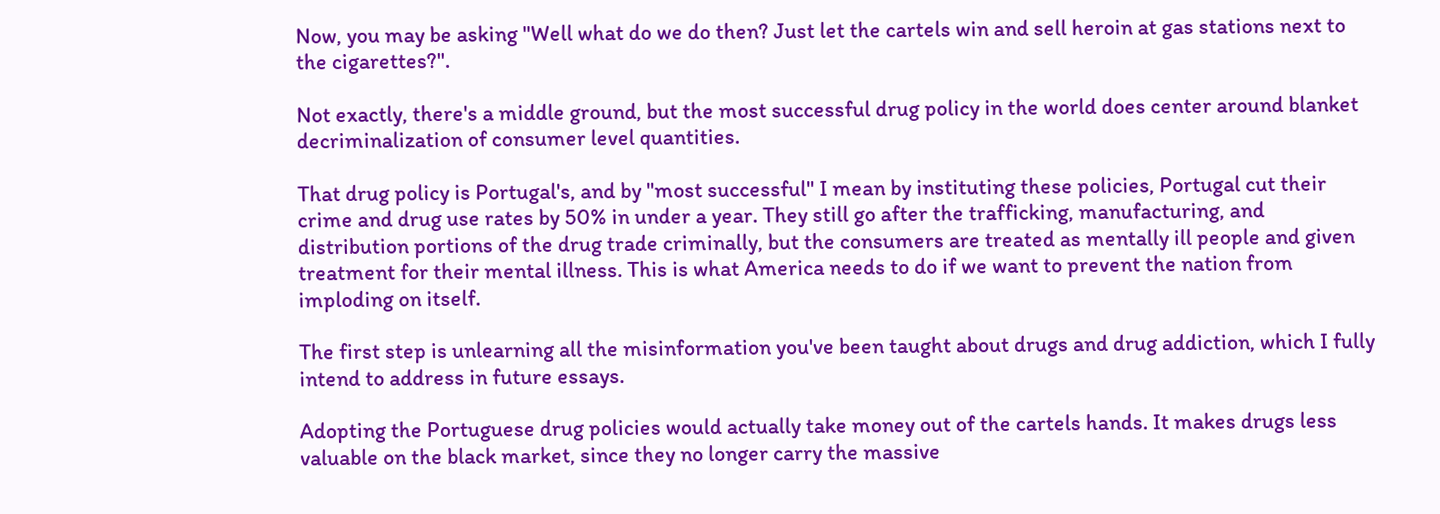Now, you may be asking "Well what do we do then? Just let the cartels win and sell heroin at gas stations next to the cigarettes?".

Not exactly, there's a middle ground, but the most successful drug policy in the world does center around blanket decriminalization of consumer level quantities.

That drug policy is Portugal's, and by "most successful" I mean by instituting these policies, Portugal cut their crime and drug use rates by 50% in under a year. They still go after the trafficking, manufacturing, and distribution portions of the drug trade criminally, but the consumers are treated as mentally ill people and given treatment for their mental illness. This is what America needs to do if we want to prevent the nation from imploding on itself.

The first step is unlearning all the misinformation you've been taught about drugs and drug addiction, which I fully intend to address in future essays.

Adopting the Portuguese drug policies would actually take money out of the cartels hands. It makes drugs less valuable on the black market, since they no longer carry the massive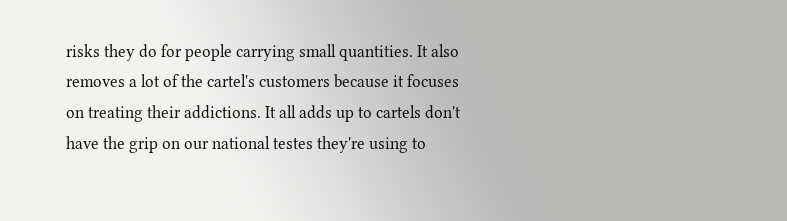risks they do for people carrying small quantities. It also removes a lot of the cartel's customers because it focuses on treating their addictions. It all adds up to cartels don't have the grip on our national testes they're using to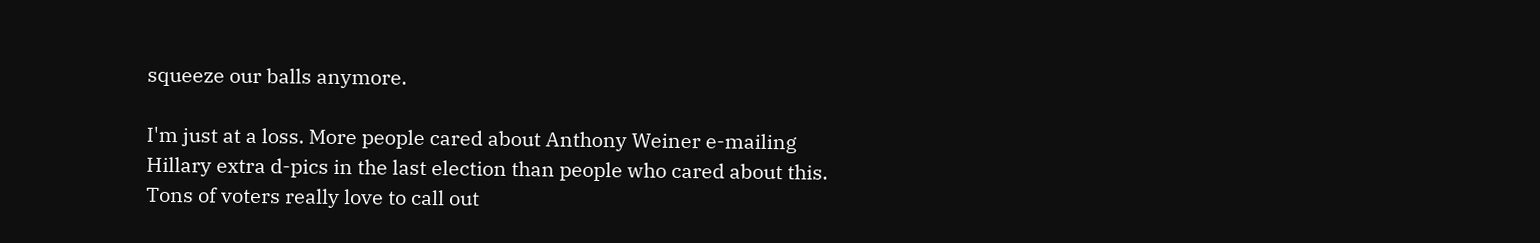squeeze our balls anymore.

I'm just at a loss. More people cared about Anthony Weiner e-mailing Hillary extra d-pics in the last election than people who cared about this. Tons of voters really love to call out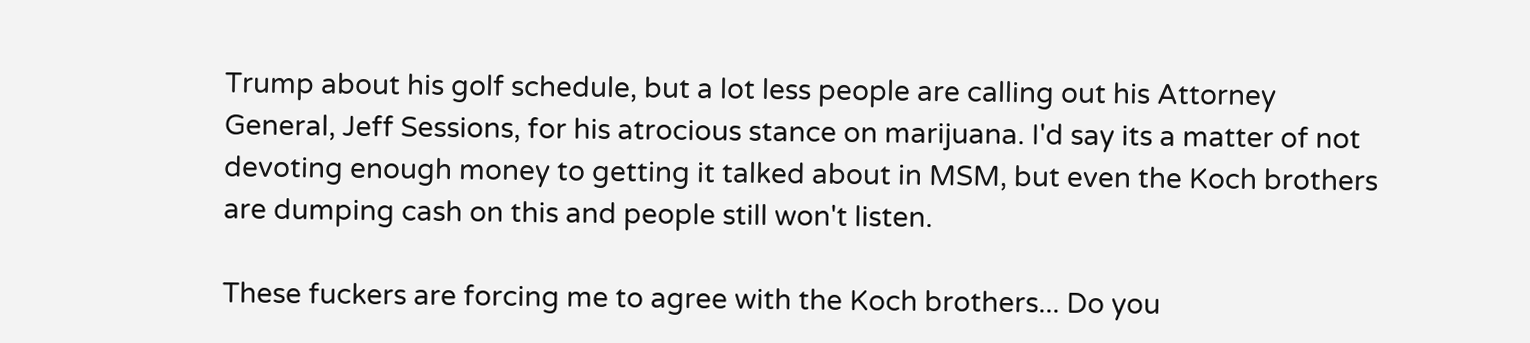Trump about his golf schedule, but a lot less people are calling out his Attorney General, Jeff Sessions, for his atrocious stance on marijuana. I'd say its a matter of not devoting enough money to getting it talked about in MSM, but even the Koch brothers are dumping cash on this and people still won't listen.

These fuckers are forcing me to agree with the Koch brothers... Do you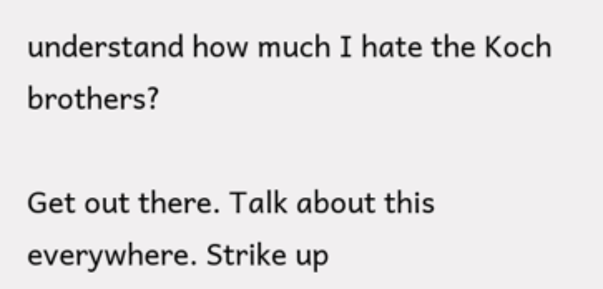understand how much I hate the Koch brothers?

Get out there. Talk about this everywhere. Strike up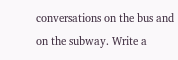conversations on the bus and on the subway. Write a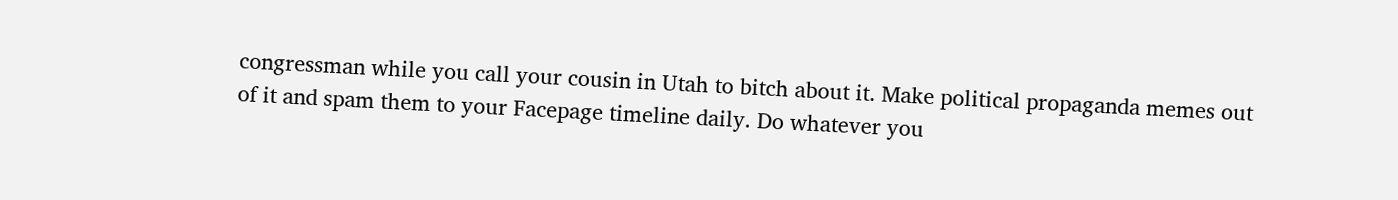congressman while you call your cousin in Utah to bitch about it. Make political propaganda memes out of it and spam them to your Facepage timeline daily. Do whatever you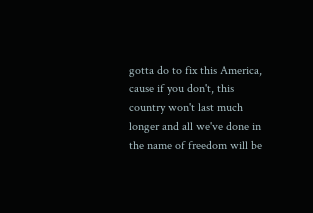gotta do to fix this America, cause if you don't, this country won't last much longer and all we've done in the name of freedom will be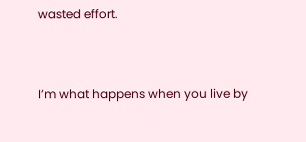wasted effort.


I’m what happens when you live by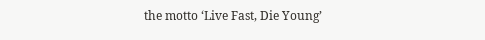the motto ‘Live Fast, Die Young’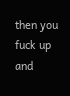then you fuck up and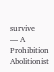survive
— A Prohibition Abolitionist